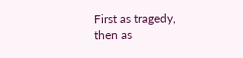First as tragedy, then as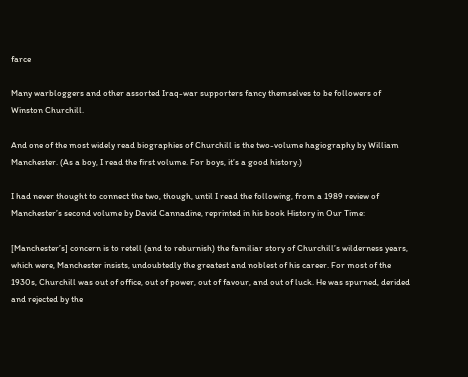farce

Many warbloggers and other assorted Iraq-war supporters fancy themselves to be followers of Winston Churchill.

And one of the most widely read biographies of Churchill is the two-volume hagiography by William Manchester. (As a boy, I read the first volume. For boys, it’s a good history.)

I had never thought to connect the two, though, until I read the following, from a 1989 review of Manchester’s second volume by David Cannadine, reprinted in his book History in Our Time:

[Manchester’s] concern is to retell (and to reburnish) the familiar story of Churchill’s wilderness years, which were, Manchester insists, undoubtedly the greatest and noblest of his career. For most of the 1930s, Churchill was out of office, out of power, out of favour, and out of luck. He was spurned, derided and rejected by the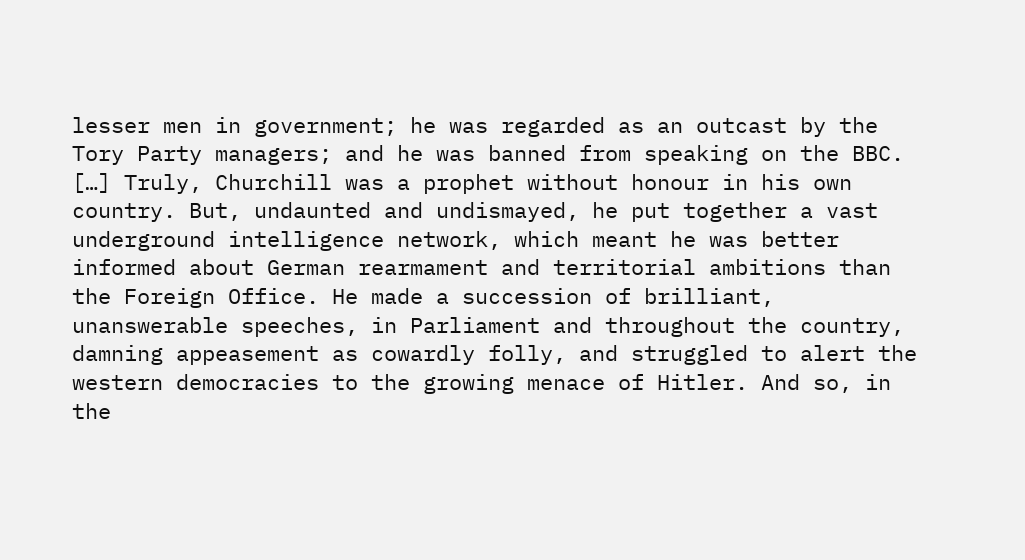lesser men in government; he was regarded as an outcast by the Tory Party managers; and he was banned from speaking on the BBC. […] Truly, Churchill was a prophet without honour in his own country. But, undaunted and undismayed, he put together a vast underground intelligence network, which meant he was better informed about German rearmament and territorial ambitions than the Foreign Office. He made a succession of brilliant, unanswerable speeches, in Parliament and throughout the country, damning appeasement as cowardly folly, and struggled to alert the western democracies to the growing menace of Hitler. And so, in the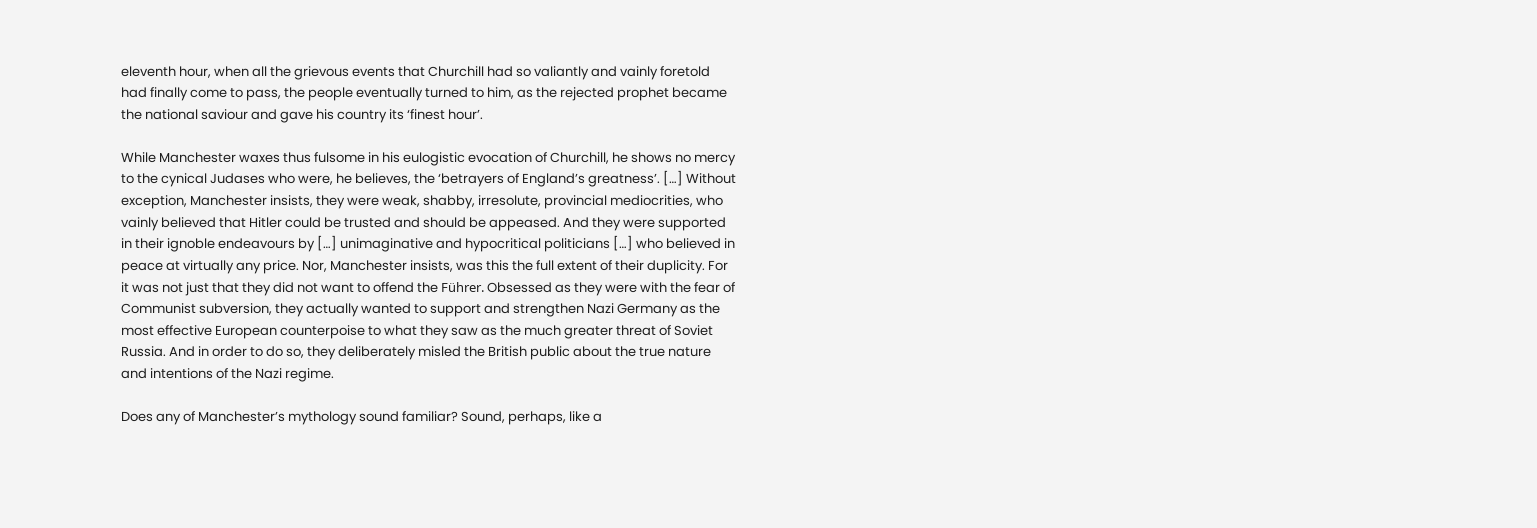eleventh hour, when all the grievous events that Churchill had so valiantly and vainly foretold had finally come to pass, the people eventually turned to him, as the rejected prophet became the national saviour and gave his country its ‘finest hour’.

While Manchester waxes thus fulsome in his eulogistic evocation of Churchill, he shows no mercy to the cynical Judases who were, he believes, the ‘betrayers of England’s greatness’. […] Without exception, Manchester insists, they were weak, shabby, irresolute, provincial mediocrities, who vainly believed that Hitler could be trusted and should be appeased. And they were supported in their ignoble endeavours by […] unimaginative and hypocritical politicians […] who believed in peace at virtually any price. Nor, Manchester insists, was this the full extent of their duplicity. For it was not just that they did not want to offend the Führer. Obsessed as they were with the fear of Communist subversion, they actually wanted to support and strengthen Nazi Germany as the most effective European counterpoise to what they saw as the much greater threat of Soviet Russia. And in order to do so, they deliberately misled the British public about the true nature and intentions of the Nazi regime.

Does any of Manchester’s mythology sound familiar? Sound, perhaps, like a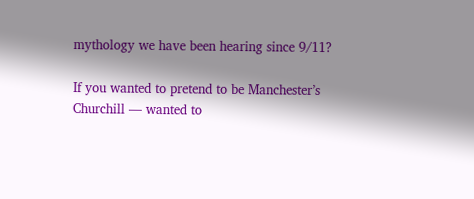mythology we have been hearing since 9/11?

If you wanted to pretend to be Manchester’s Churchill — wanted to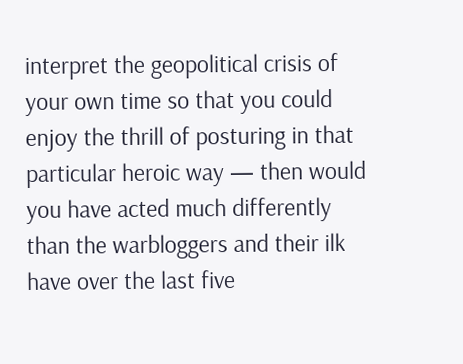interpret the geopolitical crisis of your own time so that you could enjoy the thrill of posturing in that particular heroic way — then would you have acted much differently than the warbloggers and their ilk have over the last five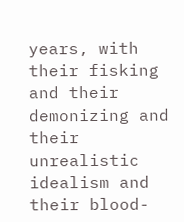years, with their fisking and their demonizing and their unrealistic idealism and their blood-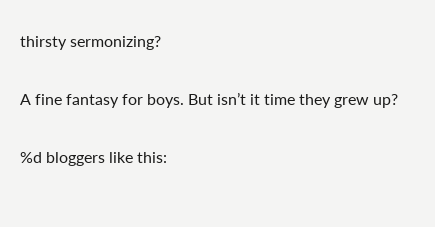thirsty sermonizing?

A fine fantasy for boys. But isn’t it time they grew up?

%d bloggers like this: